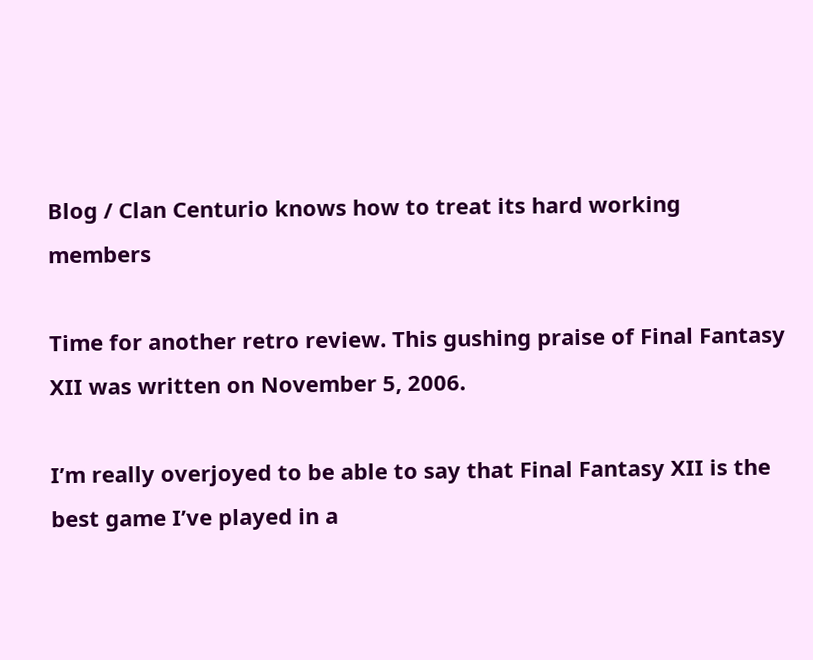Blog / Clan Centurio knows how to treat its hard working members

Time for another retro review. This gushing praise of Final Fantasy XII was written on November 5, 2006.

I’m really overjoyed to be able to say that Final Fantasy XII is the best game I’ve played in a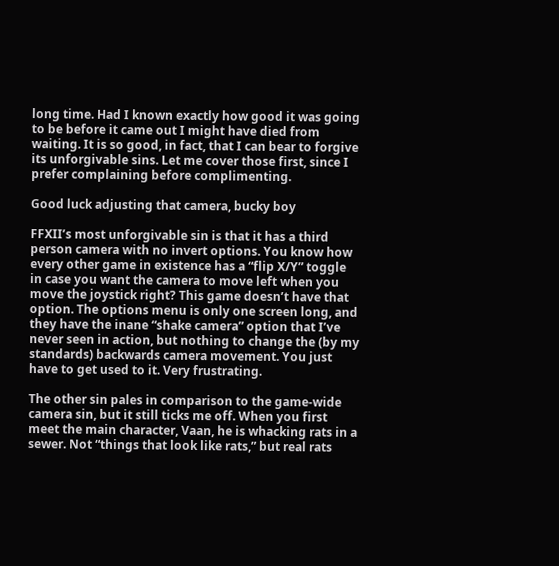long time. Had I known exactly how good it was going to be before it came out I might have died from waiting. It is so good, in fact, that I can bear to forgive its unforgivable sins. Let me cover those first, since I prefer complaining before complimenting.

Good luck adjusting that camera, bucky boy

FFXII’s most unforgivable sin is that it has a third person camera with no invert options. You know how every other game in existence has a “flip X/Y” toggle in case you want the camera to move left when you move the joystick right? This game doesn’t have that option. The options menu is only one screen long, and they have the inane “shake camera” option that I’ve never seen in action, but nothing to change the (by my standards) backwards camera movement. You just have to get used to it. Very frustrating.

The other sin pales in comparison to the game-wide camera sin, but it still ticks me off. When you first meet the main character, Vaan, he is whacking rats in a sewer. Not “things that look like rats,” but real rats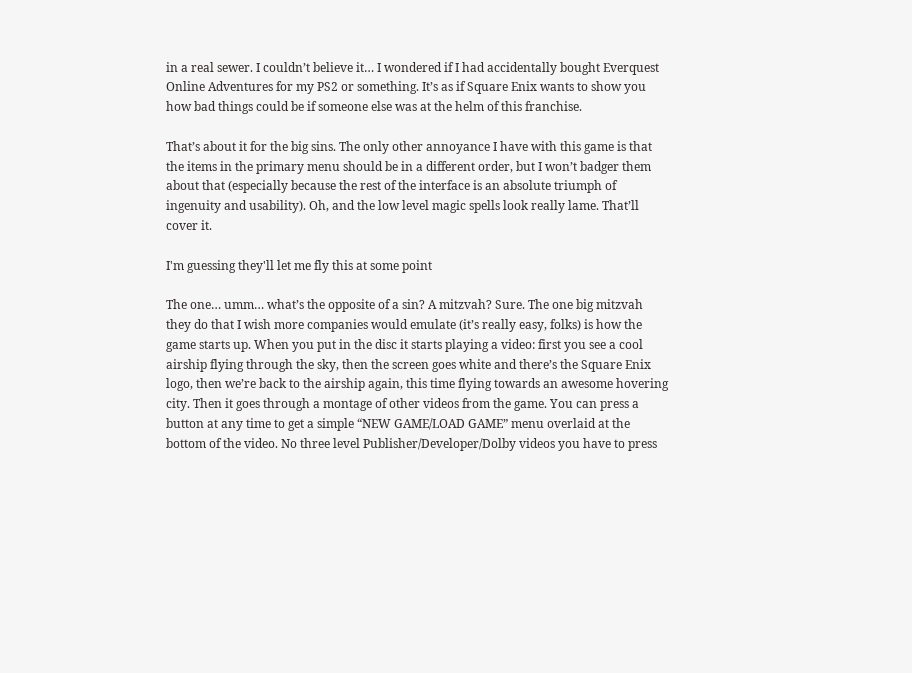in a real sewer. I couldn’t believe it… I wondered if I had accidentally bought Everquest Online Adventures for my PS2 or something. It’s as if Square Enix wants to show you how bad things could be if someone else was at the helm of this franchise.

That’s about it for the big sins. The only other annoyance I have with this game is that the items in the primary menu should be in a different order, but I won’t badger them about that (especially because the rest of the interface is an absolute triumph of ingenuity and usability). Oh, and the low level magic spells look really lame. That’ll cover it.

I'm guessing they'll let me fly this at some point

The one… umm… what’s the opposite of a sin? A mitzvah? Sure. The one big mitzvah they do that I wish more companies would emulate (it’s really easy, folks) is how the game starts up. When you put in the disc it starts playing a video: first you see a cool airship flying through the sky, then the screen goes white and there’s the Square Enix logo, then we’re back to the airship again, this time flying towards an awesome hovering city. Then it goes through a montage of other videos from the game. You can press a button at any time to get a simple “NEW GAME/LOAD GAME” menu overlaid at the bottom of the video. No three level Publisher/Developer/Dolby videos you have to press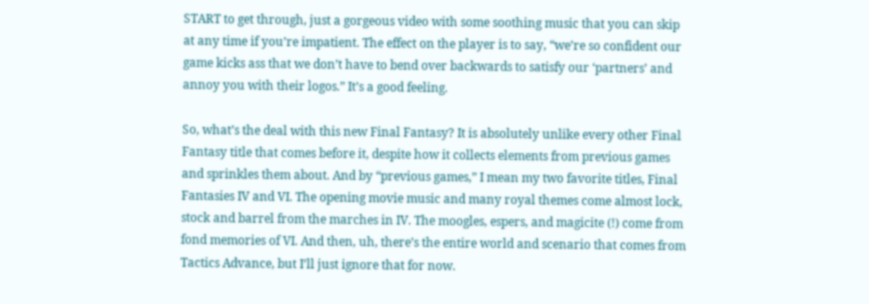START to get through, just a gorgeous video with some soothing music that you can skip at any time if you’re impatient. The effect on the player is to say, “we’re so confident our game kicks ass that we don’t have to bend over backwards to satisfy our ‘partners’ and annoy you with their logos.” It’s a good feeling.

So, what’s the deal with this new Final Fantasy? It is absolutely unlike every other Final Fantasy title that comes before it, despite how it collects elements from previous games and sprinkles them about. And by “previous games,” I mean my two favorite titles, Final Fantasies IV and VI. The opening movie music and many royal themes come almost lock, stock and barrel from the marches in IV. The moogles, espers, and magicite (!) come from fond memories of VI. And then, uh, there’s the entire world and scenario that comes from Tactics Advance, but I’ll just ignore that for now.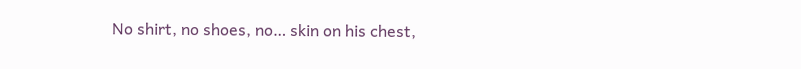No shirt, no shoes, no… skin on his chest,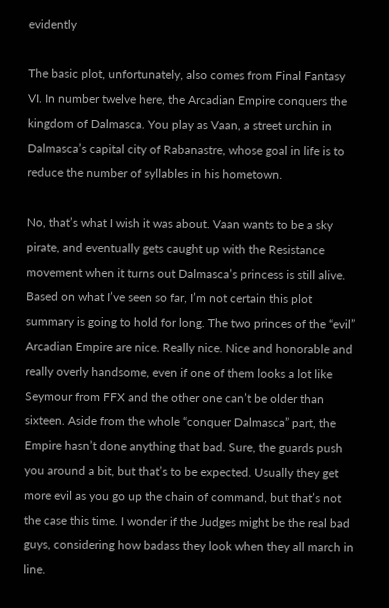evidently

The basic plot, unfortunately, also comes from Final Fantasy VI. In number twelve here, the Arcadian Empire conquers the kingdom of Dalmasca. You play as Vaan, a street urchin in Dalmasca’s capital city of Rabanastre, whose goal in life is to reduce the number of syllables in his hometown.

No, that’s what I wish it was about. Vaan wants to be a sky pirate, and eventually gets caught up with the Resistance movement when it turns out Dalmasca’s princess is still alive. Based on what I’ve seen so far, I’m not certain this plot summary is going to hold for long. The two princes of the “evil” Arcadian Empire are nice. Really nice. Nice and honorable and really overly handsome, even if one of them looks a lot like Seymour from FFX and the other one can’t be older than sixteen. Aside from the whole “conquer Dalmasca” part, the Empire hasn’t done anything that bad. Sure, the guards push you around a bit, but that’s to be expected. Usually they get more evil as you go up the chain of command, but that’s not the case this time. I wonder if the Judges might be the real bad guys, considering how badass they look when they all march in line.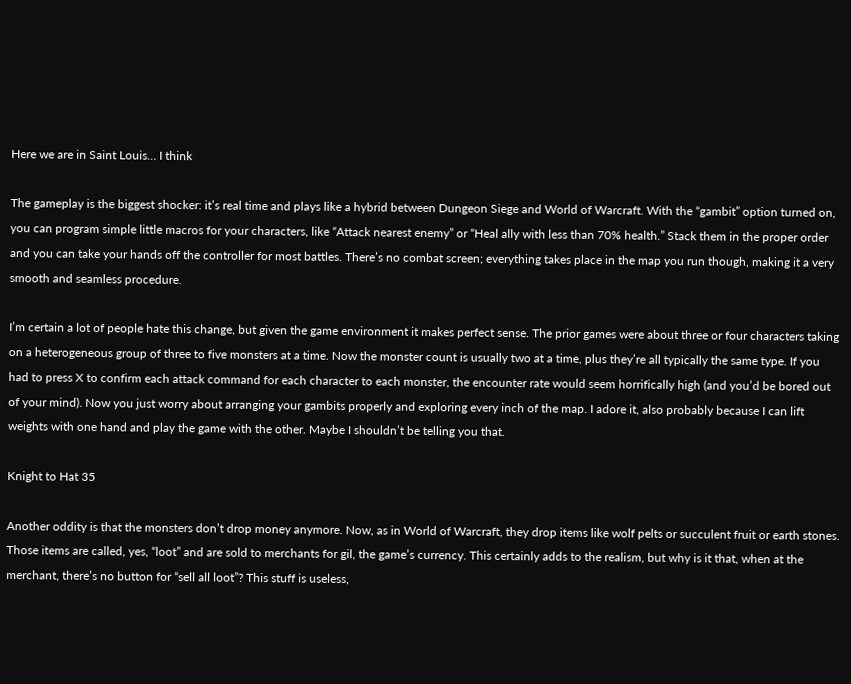Here we are in Saint Louis… I think

The gameplay is the biggest shocker: it’s real time and plays like a hybrid between Dungeon Siege and World of Warcraft. With the “gambit” option turned on, you can program simple little macros for your characters, like “Attack nearest enemy” or “Heal ally with less than 70% health.” Stack them in the proper order and you can take your hands off the controller for most battles. There’s no combat screen; everything takes place in the map you run though, making it a very smooth and seamless procedure.

I’m certain a lot of people hate this change, but given the game environment it makes perfect sense. The prior games were about three or four characters taking on a heterogeneous group of three to five monsters at a time. Now the monster count is usually two at a time, plus they’re all typically the same type. If you had to press X to confirm each attack command for each character to each monster, the encounter rate would seem horrifically high (and you’d be bored out of your mind). Now you just worry about arranging your gambits properly and exploring every inch of the map. I adore it, also probably because I can lift weights with one hand and play the game with the other. Maybe I shouldn’t be telling you that.

Knight to Hat 35

Another oddity is that the monsters don’t drop money anymore. Now, as in World of Warcraft, they drop items like wolf pelts or succulent fruit or earth stones. Those items are called, yes, “loot” and are sold to merchants for gil, the game’s currency. This certainly adds to the realism, but why is it that, when at the merchant, there’s no button for “sell all loot”? This stuff is useless,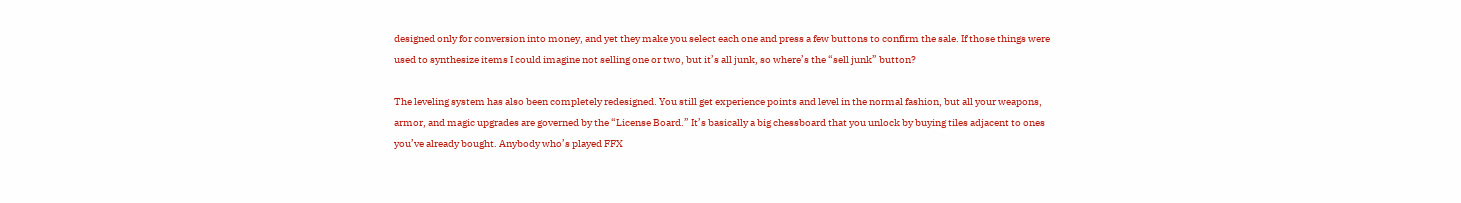designed only for conversion into money, and yet they make you select each one and press a few buttons to confirm the sale. If those things were used to synthesize items I could imagine not selling one or two, but it’s all junk, so where’s the “sell junk” button?

The leveling system has also been completely redesigned. You still get experience points and level in the normal fashion, but all your weapons, armor, and magic upgrades are governed by the “License Board.” It’s basically a big chessboard that you unlock by buying tiles adjacent to ones you’ve already bought. Anybody who’s played FFX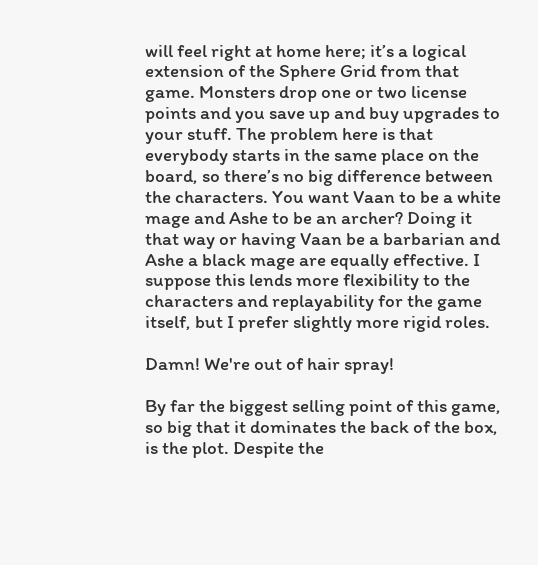will feel right at home here; it’s a logical extension of the Sphere Grid from that game. Monsters drop one or two license points and you save up and buy upgrades to your stuff. The problem here is that everybody starts in the same place on the board, so there’s no big difference between the characters. You want Vaan to be a white mage and Ashe to be an archer? Doing it that way or having Vaan be a barbarian and Ashe a black mage are equally effective. I suppose this lends more flexibility to the characters and replayability for the game itself, but I prefer slightly more rigid roles.

Damn! We're out of hair spray!

By far the biggest selling point of this game, so big that it dominates the back of the box, is the plot. Despite the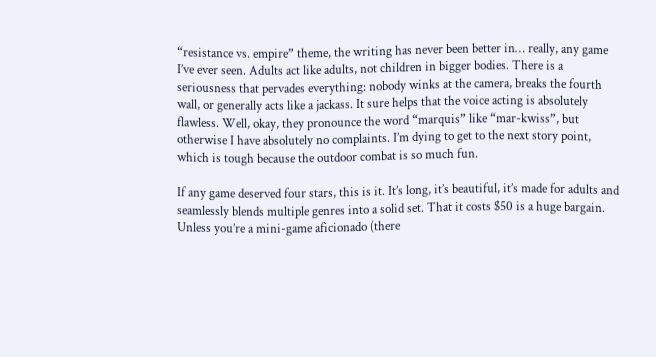“resistance vs. empire” theme, the writing has never been better in… really, any game I’ve ever seen. Adults act like adults, not children in bigger bodies. There is a seriousness that pervades everything: nobody winks at the camera, breaks the fourth wall, or generally acts like a jackass. It sure helps that the voice acting is absolutely flawless. Well, okay, they pronounce the word “marquis” like “mar-kwiss”, but otherwise I have absolutely no complaints. I’m dying to get to the next story point, which is tough because the outdoor combat is so much fun.

If any game deserved four stars, this is it. It’s long, it’s beautiful, it’s made for adults and seamlessly blends multiple genres into a solid set. That it costs $50 is a huge bargain. Unless you’re a mini-game aficionado (there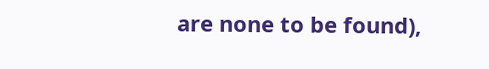are none to be found),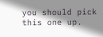you should pick this one up.